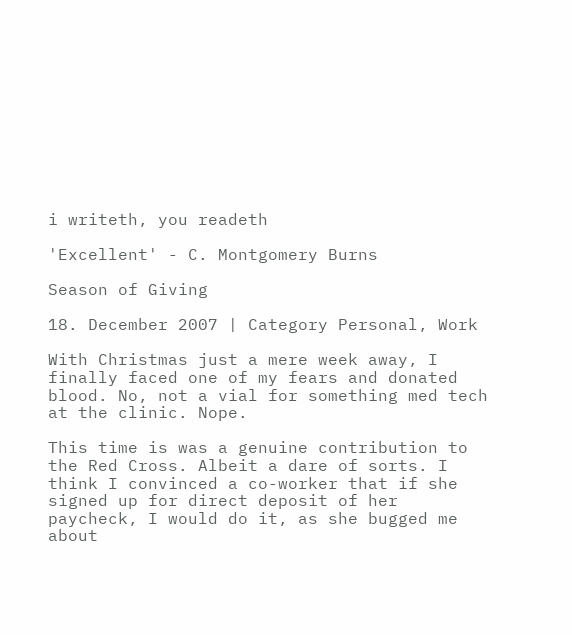i writeth, you readeth

'Excellent' - C. Montgomery Burns

Season of Giving

18. December 2007 | Category Personal, Work

With Christmas just a mere week away, I finally faced one of my fears and donated blood. No, not a vial for something med tech at the clinic. Nope.

This time is was a genuine contribution to the Red Cross. Albeit a dare of sorts. I think I convinced a co-worker that if she signed up for direct deposit of her paycheck, I would do it, as she bugged me about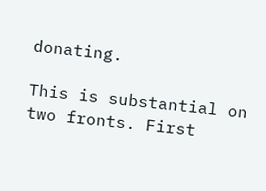donating.

This is substantial on two fronts. First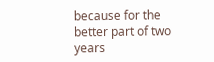because for the better part of two years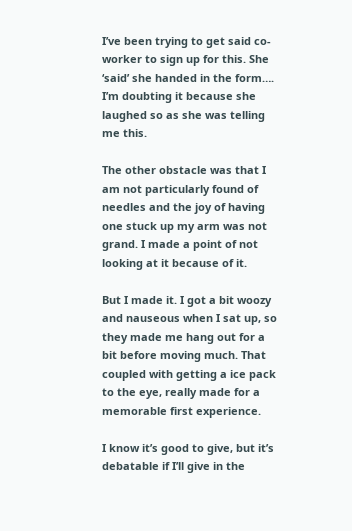I’ve been trying to get said co-worker to sign up for this. She ‘said’ she handed in the form…. I’m doubting it because she laughed so as she was telling me this.

The other obstacle was that I am not particularly found of needles and the joy of having one stuck up my arm was not grand. I made a point of not looking at it because of it.

But I made it. I got a bit woozy and nauseous when I sat up, so they made me hang out for a bit before moving much. That coupled with getting a ice pack to the eye, really made for a memorable first experience.

I know it’s good to give, but it’s debatable if I’ll give in the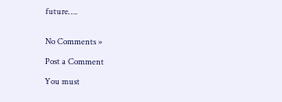future….


No Comments »

Post a Comment

You must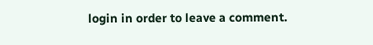login in order to leave a comment.